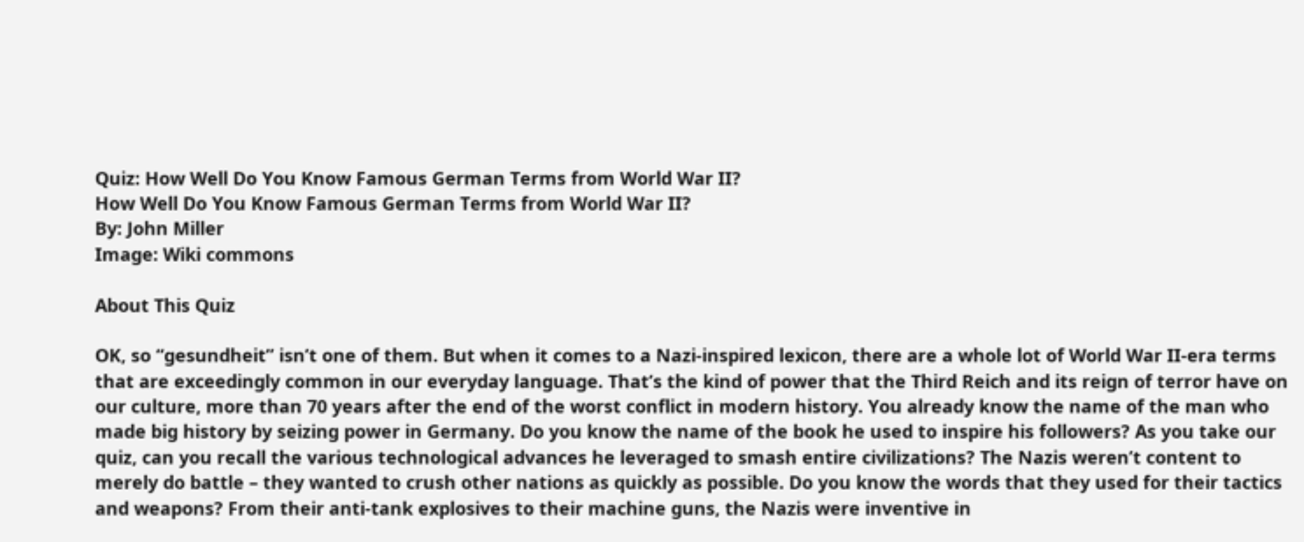Quiz: How Well Do You Know Famous German Terms from World War II?
How Well Do You Know Famous German Terms from World War II?
By: John Miller
Image: Wiki commons

About This Quiz

OK, so “gesundheit” isn’t one of them. But when it comes to a Nazi-inspired lexicon, there are a whole lot of World War II-era terms that are exceedingly common in our everyday language. That’s the kind of power that the Third Reich and its reign of terror have on our culture, more than 70 years after the end of the worst conflict in modern history. You already know the name of the man who made big history by seizing power in Germany. Do you know the name of the book he used to inspire his followers? As you take our quiz, can you recall the various technological advances he leveraged to smash entire civilizations? The Nazis weren’t content to merely do battle – they wanted to crush other nations as quickly as possible. Do you know the words that they used for their tactics and weapons? From their anti-tank explosives to their machine guns, the Nazis were inventive in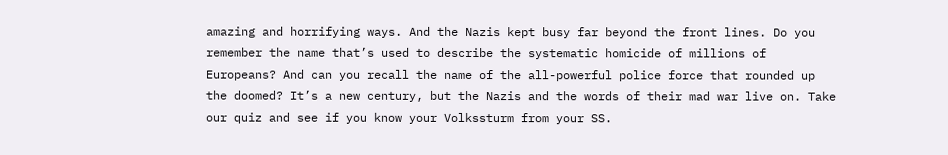amazing and horrifying ways. And the Nazis kept busy far beyond the front lines. Do you remember the name that’s used to describe the systematic homicide of millions of Europeans? And can you recall the name of the all-powerful police force that rounded up the doomed? It’s a new century, but the Nazis and the words of their mad war live on. Take our quiz and see if you know your Volkssturm from your SS.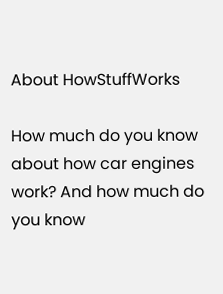About HowStuffWorks

How much do you know about how car engines work? And how much do you know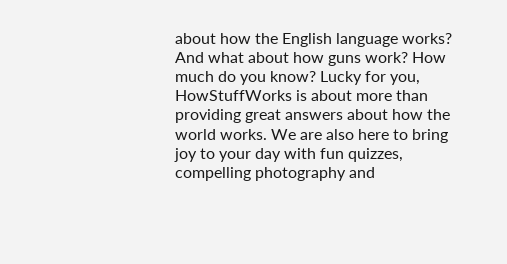about how the English language works? And what about how guns work? How much do you know? Lucky for you, HowStuffWorks is about more than providing great answers about how the world works. We are also here to bring joy to your day with fun quizzes, compelling photography and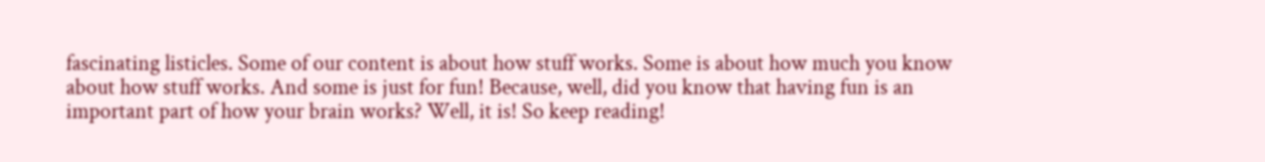fascinating listicles. Some of our content is about how stuff works. Some is about how much you know about how stuff works. And some is just for fun! Because, well, did you know that having fun is an important part of how your brain works? Well, it is! So keep reading!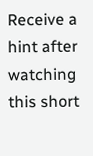Receive a hint after watching this short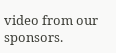video from our sponsors.